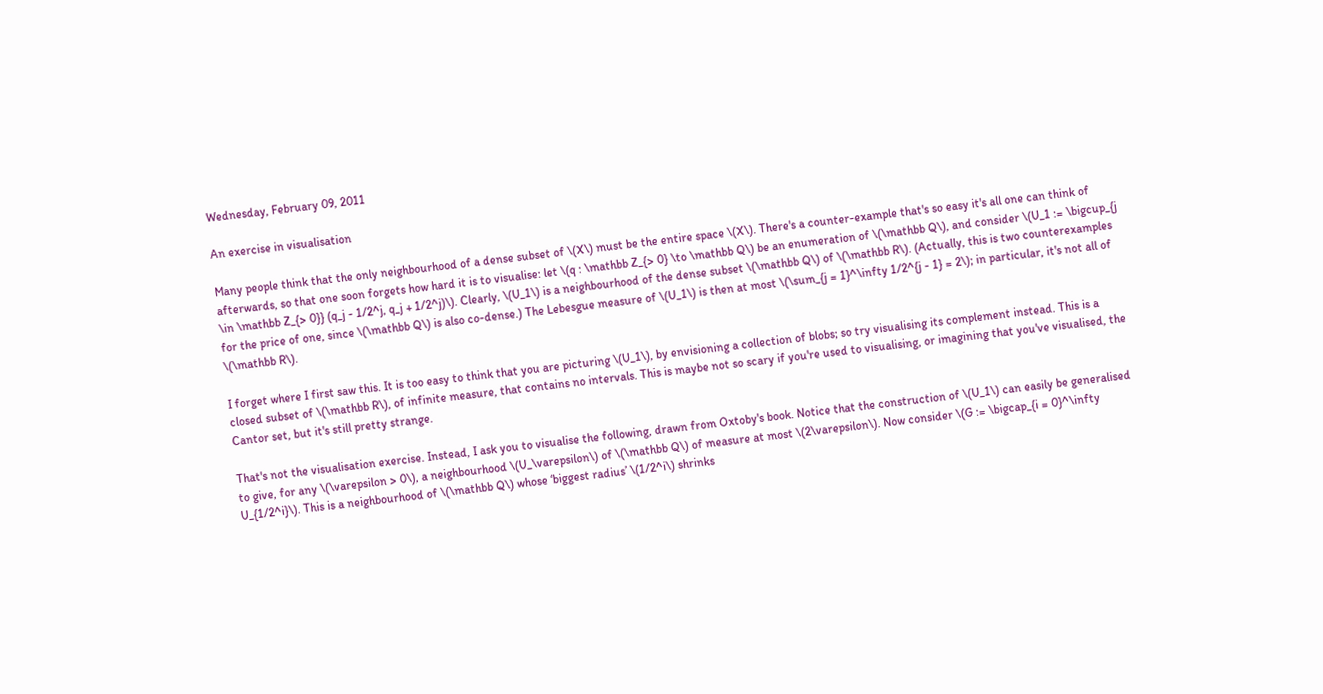Wednesday, February 09, 2011

An exercise in visualisation

Many people think that the only neighbourhood of a dense subset of \(X\) must be the entire space \(X\). There's a counter-example that's so easy it's all one can think of afterwards, so that one soon forgets how hard it is to visualise: let \(q : \mathbb Z_{> 0} \to \mathbb Q\) be an enumeration of \(\mathbb Q\), and consider \(U_1 := \bigcup_{j \in \mathbb Z_{> 0}} (q_j - 1/2^j, q_j + 1/2^j)\). Clearly, \(U_1\) is a neighbourhood of the dense subset \(\mathbb Q\) of \(\mathbb R\). (Actually, this is two counterexamples for the price of one, since \(\mathbb Q\) is also co-dense.) The Lebesgue measure of \(U_1\) is then at most \(\sum_{j = 1}^\infty 1/2^{j - 1} = 2\); in particular, it's not all of \(\mathbb R\).

I forget where I first saw this. It is too easy to think that you are picturing \(U_1\), by envisioning a collection of blobs; so try visualising its complement instead. This is a closed subset of \(\mathbb R\), of infinite measure, that contains no intervals. This is maybe not so scary if you're used to visualising, or imagining that you've visualised, the Cantor set, but it's still pretty strange.

That's not the visualisation exercise. Instead, I ask you to visualise the following, drawn from Oxtoby's book. Notice that the construction of \(U_1\) can easily be generalised to give, for any \(\varepsilon > 0\), a neighbourhood \(U_\varepsilon\) of \(\mathbb Q\) of measure at most \(2\varepsilon\). Now consider \(G := \bigcap_{i = 0}^\infty U_{1/2^i}\). This is a neighbourhood of \(\mathbb Q\) whose ‘biggest radius’ \(1/2^i\) shrinks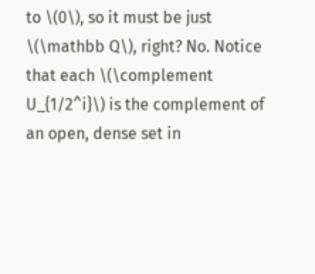to \(0\), so it must be just \(\mathbb Q\), right? No. Notice that each \(\complement U_{1/2^i}\) is the complement of an open, dense set in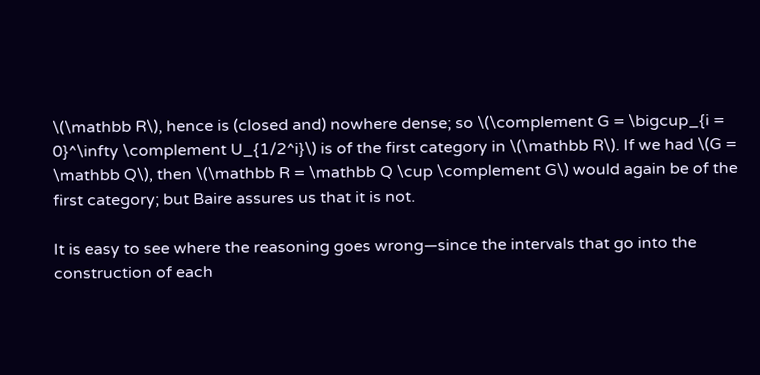\(\mathbb R\), hence is (closed and) nowhere dense; so \(\complement G = \bigcup_{i = 0}^\infty \complement U_{1/2^i}\) is of the first category in \(\mathbb R\). If we had \(G = \mathbb Q\), then \(\mathbb R = \mathbb Q \cup \complement G\) would again be of the first category; but Baire assures us that it is not.

It is easy to see where the reasoning goes wrong—since the intervals that go into the construction of each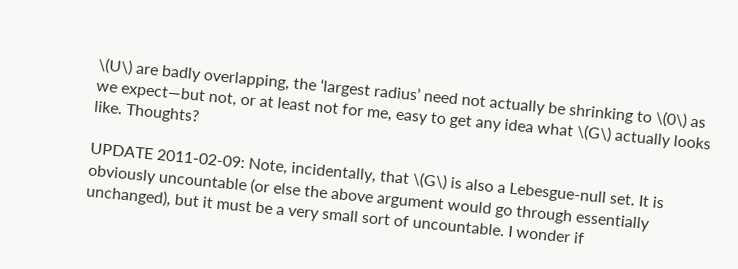\(U\) are badly overlapping, the ‘largest radius’ need not actually be shrinking to \(0\) as we expect—but not, or at least not for me, easy to get any idea what \(G\) actually looks like. Thoughts?

UPDATE 2011-02-09: Note, incidentally, that \(G\) is also a Lebesgue-null set. It is obviously uncountable (or else the above argument would go through essentially unchanged), but it must be a very small sort of uncountable. I wonder if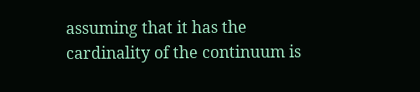assuming that it has the cardinality of the continuum is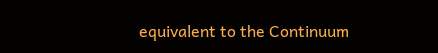equivalent to the Continuum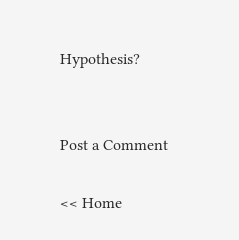Hypothesis?


Post a Comment

<< Home